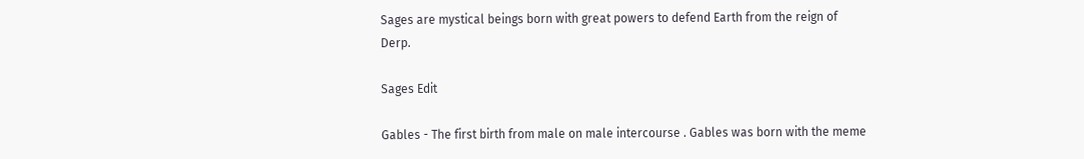Sages are mystical beings born with great powers to defend Earth from the reign of Derp.

Sages Edit

Gables - The first birth from male on male intercourse . Gables was born with the meme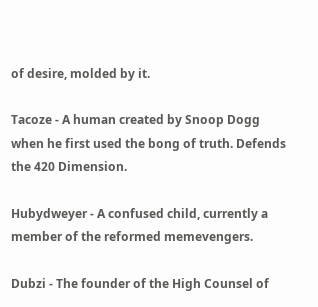of desire, molded by it.

Tacoze - A human created by Snoop Dogg when he first used the bong of truth. Defends the 420 Dimension.

Hubydweyer - A confused child, currently a member of the reformed memevengers.

Dubzi - The founder of the High Counsel of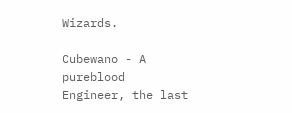Wizards.

Cubewano - A pureblood Engineer, the last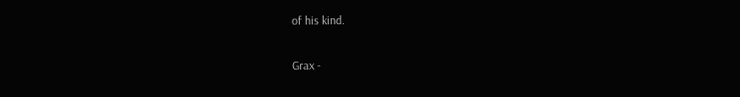of his kind.

Grax -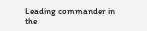Leading commander in the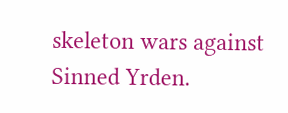skeleton wars against Sinned Yrden.